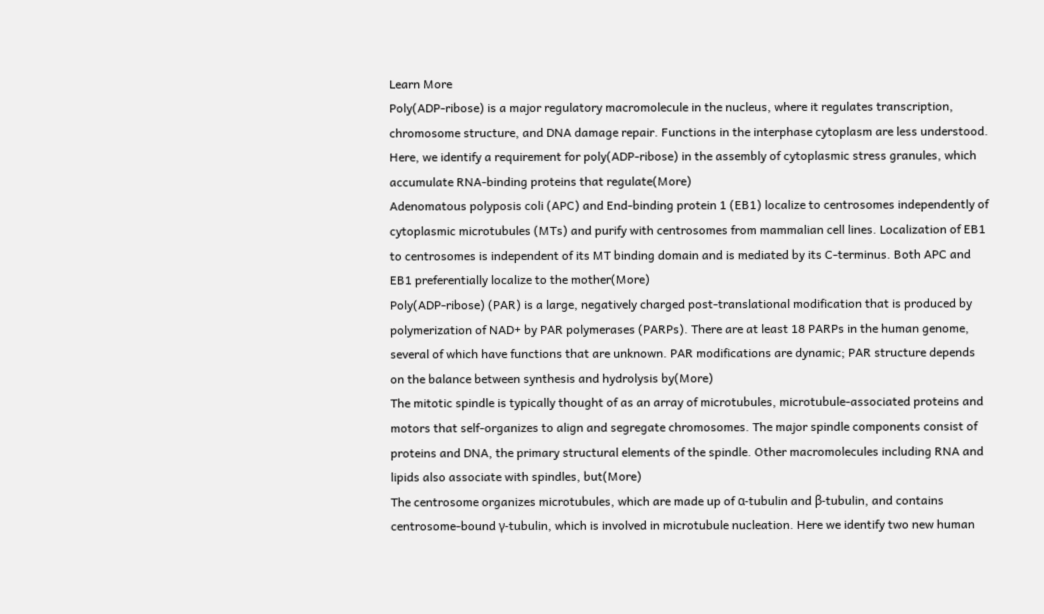Learn More
Poly(ADP-ribose) is a major regulatory macromolecule in the nucleus, where it regulates transcription, chromosome structure, and DNA damage repair. Functions in the interphase cytoplasm are less understood. Here, we identify a requirement for poly(ADP-ribose) in the assembly of cytoplasmic stress granules, which accumulate RNA-binding proteins that regulate(More)
Adenomatous polyposis coli (APC) and End-binding protein 1 (EB1) localize to centrosomes independently of cytoplasmic microtubules (MTs) and purify with centrosomes from mammalian cell lines. Localization of EB1 to centrosomes is independent of its MT binding domain and is mediated by its C-terminus. Both APC and EB1 preferentially localize to the mother(More)
Poly(ADP-ribose) (PAR) is a large, negatively charged post-translational modification that is produced by polymerization of NAD+ by PAR polymerases (PARPs). There are at least 18 PARPs in the human genome, several of which have functions that are unknown. PAR modifications are dynamic; PAR structure depends on the balance between synthesis and hydrolysis by(More)
The mitotic spindle is typically thought of as an array of microtubules, microtubule-associated proteins and motors that self-organizes to align and segregate chromosomes. The major spindle components consist of proteins and DNA, the primary structural elements of the spindle. Other macromolecules including RNA and lipids also associate with spindles, but(More)
The centrosome organizes microtubules, which are made up of α-tubulin and β-tubulin, and contains centrosome-bound γ-tubulin, which is involved in microtubule nucleation. Here we identify two new human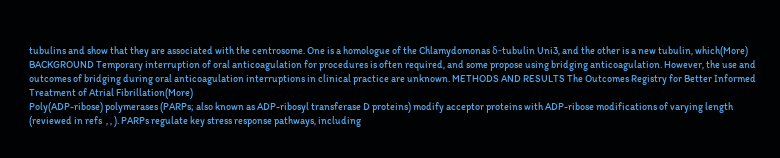tubulins and show that they are associated with the centrosome. One is a homologue of the Chlamydomonas δ-tubulin Uni3, and the other is a new tubulin, which(More)
BACKGROUND Temporary interruption of oral anticoagulation for procedures is often required, and some propose using bridging anticoagulation. However, the use and outcomes of bridging during oral anticoagulation interruptions in clinical practice are unknown. METHODS AND RESULTS The Outcomes Registry for Better Informed Treatment of Atrial Fibrillation(More)
Poly(ADP-ribose) polymerases (PARPs; also known as ADP-ribosyl transferase D proteins) modify acceptor proteins with ADP-ribose modifications of varying length (reviewed in refs  , , ). PARPs regulate key stress response pathways, including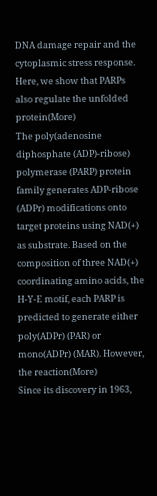DNA damage repair and the cytoplasmic stress response. Here, we show that PARPs also regulate the unfolded protein(More)
The poly(adenosine diphosphate (ADP)-ribose) polymerase (PARP) protein family generates ADP-ribose (ADPr) modifications onto target proteins using NAD(+) as substrate. Based on the composition of three NAD(+) coordinating amino acids, the H-Y-E motif, each PARP is predicted to generate either poly(ADPr) (PAR) or mono(ADPr) (MAR). However, the reaction(More)
Since its discovery in 1963,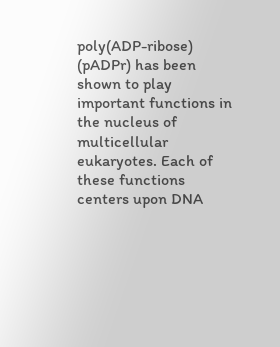poly(ADP-ribose) (pADPr) has been shown to play important functions in the nucleus of multicellular eukaryotes. Each of these functions centers upon DNA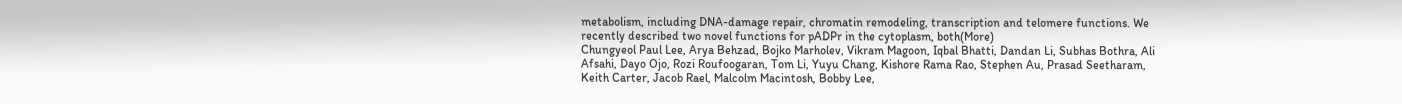metabolism, including DNA-damage repair, chromatin remodeling, transcription and telomere functions. We recently described two novel functions for pADPr in the cytoplasm, both(More)
Chungyeol Paul Lee, Arya Behzad, Bojko Marholev, Vikram Magoon, Iqbal Bhatti, Dandan Li, Subhas Bothra, Ali Afsahi, Dayo Ojo, Rozi Roufoogaran, Tom Li, Yuyu Chang, Kishore Rama Rao, Stephen Au, Prasad Seetharam, Keith Carter, Jacob Rael, Malcolm Macintosh, Bobby Lee,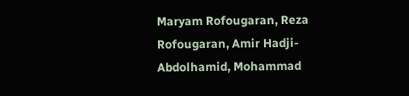Maryam Rofougaran, Reza Rofougaran, Amir Hadji-Abdolhamid, Mohammad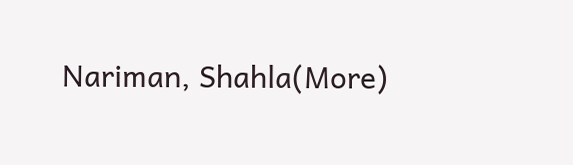Nariman, Shahla(More)